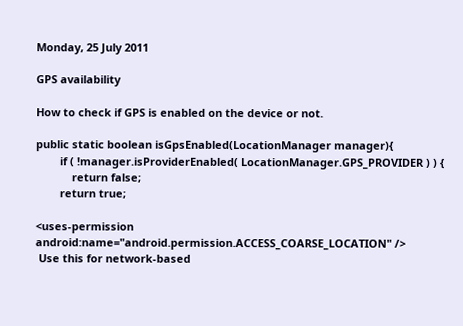Monday, 25 July 2011

GPS availability

How to check if GPS is enabled on the device or not.

public static boolean isGpsEnabled(LocationManager manager){
        if ( !manager.isProviderEnabled( LocationManager.GPS_PROVIDER ) ) {
            return false;
        return true;

<uses-permission android:name="android.permission.ACCESS_COARSE_LOCATION" />
 Use this for network-based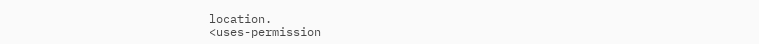location.
<uses-permission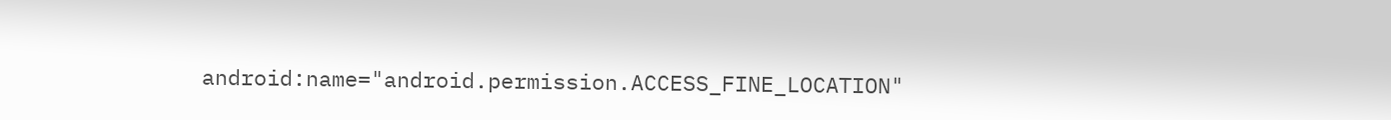android:name="android.permission.ACCESS_FINE_LOCATION"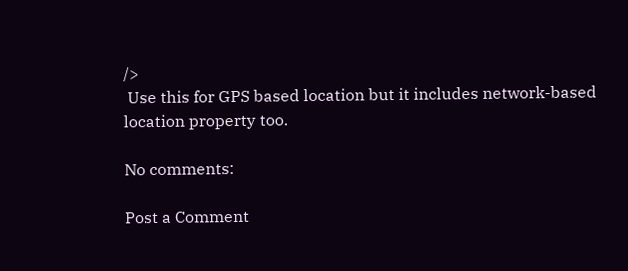/>
 Use this for GPS based location but it includes network-based location property too.

No comments:

Post a Comment